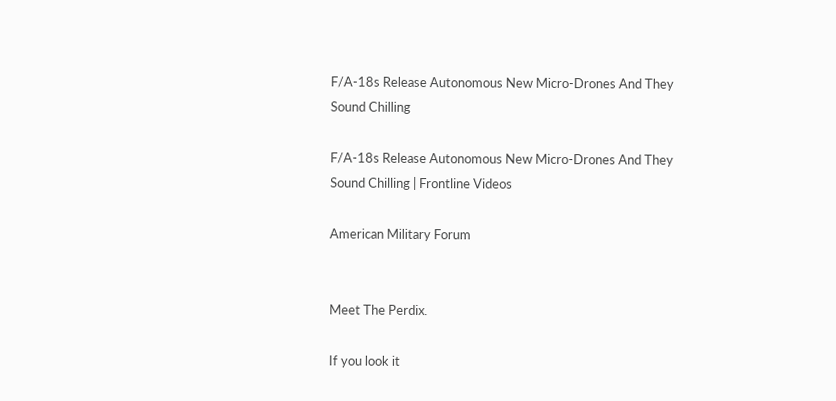F/A-18s Release Autonomous New Micro-Drones And They Sound Chilling

F/A-18s Release Autonomous New Micro-Drones And They Sound Chilling | Frontline Videos

American Military Forum


Meet The Perdix.

If you look it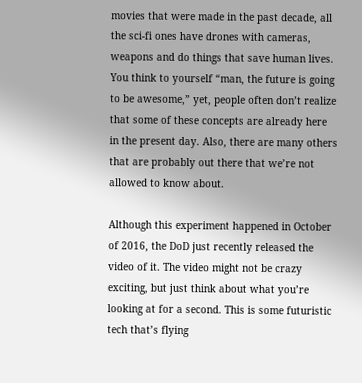movies that were made in the past decade, all the sci-fi ones have drones with cameras, weapons and do things that save human lives. You think to yourself “man, the future is going to be awesome,” yet, people often don’t realize that some of these concepts are already here in the present day. Also, there are many others that are probably out there that we’re not allowed to know about.

Although this experiment happened in October of 2016, the DoD just recently released the video of it. The video might not be crazy exciting, but just think about what you’re looking at for a second. This is some futuristic tech that’s flying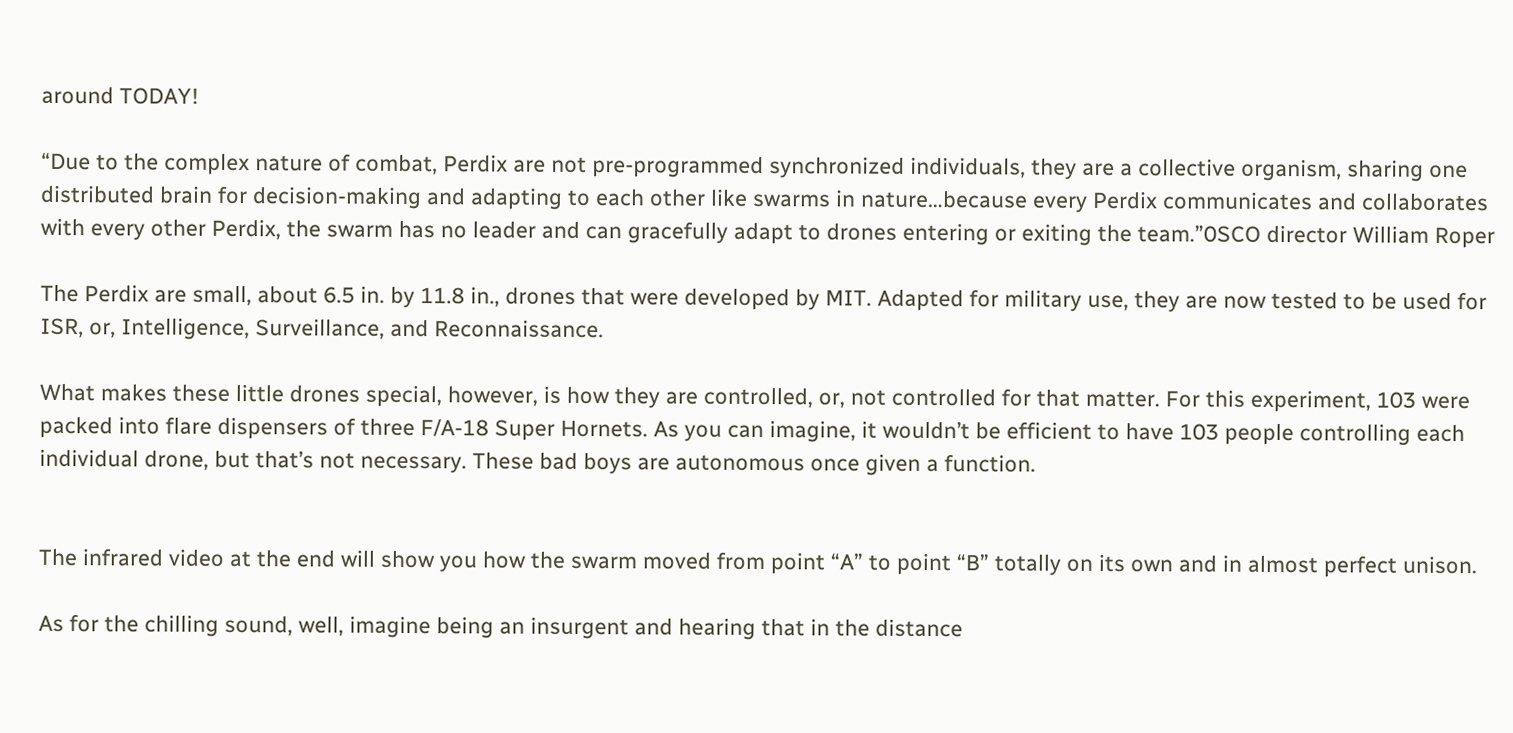around TODAY!

“Due to the complex nature of combat, Perdix are not pre-programmed synchronized individuals, they are a collective organism, sharing one distributed brain for decision-making and adapting to each other like swarms in nature…because every Perdix communicates and collaborates with every other Perdix, the swarm has no leader and can gracefully adapt to drones entering or exiting the team.”0SCO director William Roper

The Perdix are small, about 6.5 in. by 11.8 in., drones that were developed by MIT. Adapted for military use, they are now tested to be used for ISR, or, Intelligence, Surveillance, and Reconnaissance.

What makes these little drones special, however, is how they are controlled, or, not controlled for that matter. For this experiment, 103 were packed into flare dispensers of three F/A-18 Super Hornets. As you can imagine, it wouldn’t be efficient to have 103 people controlling each individual drone, but that’s not necessary. These bad boys are autonomous once given a function.


The infrared video at the end will show you how the swarm moved from point “A” to point “B” totally on its own and in almost perfect unison.

As for the chilling sound, well, imagine being an insurgent and hearing that in the distance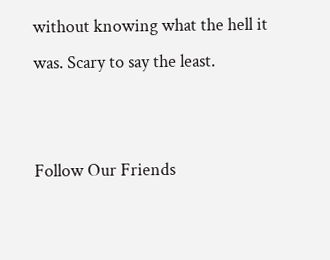without knowing what the hell it was. Scary to say the least.


Follow Our Friends